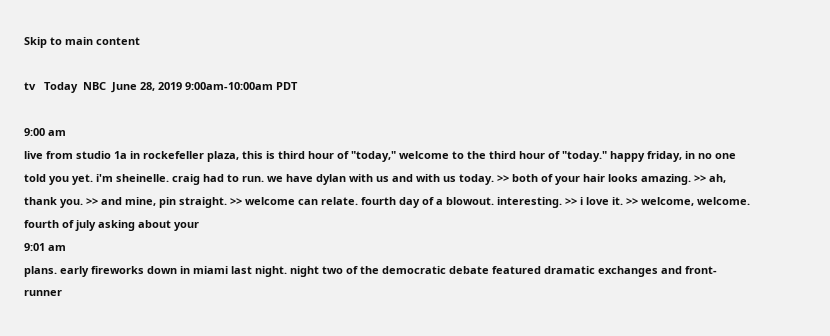Skip to main content

tv   Today  NBC  June 28, 2019 9:00am-10:00am PDT

9:00 am
live from studio 1a in rockefeller plaza, this is third hour of "today," welcome to the third hour of "today." happy friday, in no one told you yet. i'm sheinelle. craig had to run. we have dylan with us and with us today. >> both of your hair looks amazing. >> ah, thank you. >> and mine, pin straight. >> welcome can relate. fourth day of a blowout. interesting. >> i love it. >> welcome, welcome. fourth of july asking about your
9:01 am
plans. early fireworks down in miami last night. night two of the democratic debate featured dramatic exchanges and front-runner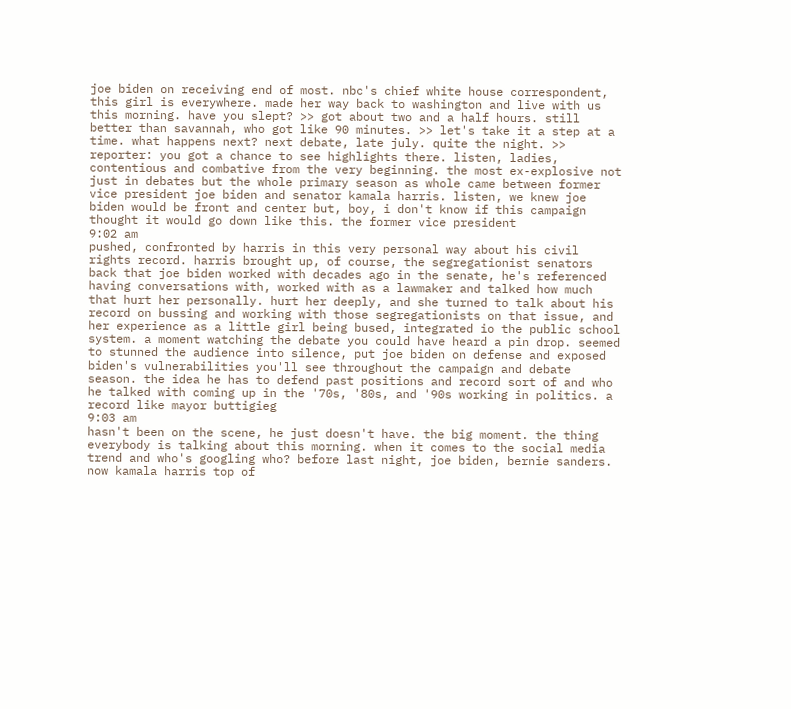joe biden on receiving end of most. nbc's chief white house correspondent, this girl is everywhere. made her way back to washington and live with us this morning. have you slept? >> got about two and a half hours. still better than savannah, who got like 90 minutes. >> let's take it a step at a time. what happens next? next debate, late july. quite the night. >> reporter: you got a chance to see highlights there. listen, ladies, contentious and combative from the very beginning. the most ex-explosive not just in debates but the whole primary season as whole came between former vice president joe biden and senator kamala harris. listen, we knew joe biden would be front and center but, boy, i don't know if this campaign thought it would go down like this. the former vice president
9:02 am
pushed, confronted by harris in this very personal way about his civil rights record. harris brought up, of course, the segregationist senators back that joe biden worked with decades ago in the senate, he's referenced having conversations with, worked with as a lawmaker and talked how much that hurt her personally. hurt her deeply, and she turned to talk about his record on bussing and working with those segregationists on that issue, and her experience as a little girl being bused, integrated io the public school system. a moment watching the debate you could have heard a pin drop. seemed to stunned the audience into silence, put joe biden on defense and exposed biden's vulnerabilities you'll see throughout the campaign and debate season. the idea he has to defend past positions and record sort of and who he talked with coming up in the '70s, '80s, and '90s working in politics. a record like mayor buttigieg
9:03 am
hasn't been on the scene, he just doesn't have. the big moment. the thing everybody is talking about this morning. when it comes to the social media trend and who's googling who? before last night, joe biden, bernie sanders. now kamala harris top of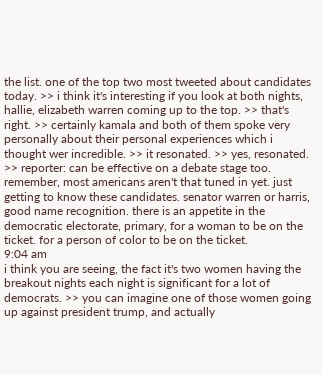the list. one of the top two most tweeted about candidates today. >> i think it's interesting if you look at both nights, hallie, elizabeth warren coming up to the top. >> that's right. >> certainly kamala and both of them spoke very personally about their personal experiences which i thought wer incredible. >> it resonated. >> yes, resonated. >> reporter: can be effective on a debate stage too. remember, most americans aren't that tuned in yet. just getting to know these candidates. senator warren or harris, good name recognition. there is an appetite in the democratic electorate, primary, for a woman to be on the ticket. for a person of color to be on the ticket.
9:04 am
i think you are seeing, the fact it's two women having the breakout nights each night is significant for a lot of democrats. >> you can imagine one of those women going up against president trump, and actually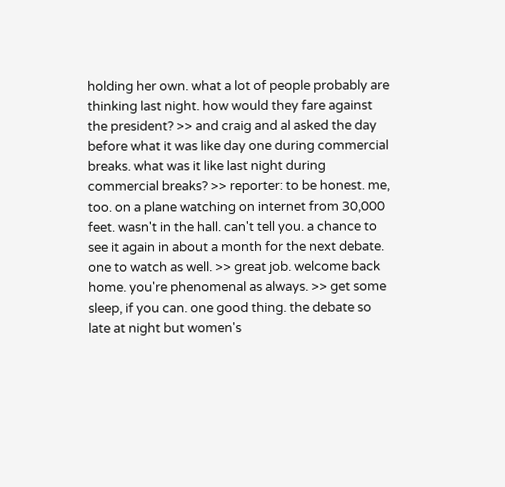holding her own. what a lot of people probably are thinking last night. how would they fare against the president? >> and craig and al asked the day before what it was like day one during commercial breaks. what was it like last night during commercial breaks? >> reporter: to be honest. me, too. on a plane watching on internet from 30,000 feet. wasn't in the hall. can't tell you. a chance to see it again in about a month for the next debate. one to watch as well. >> great job. welcome back home. you're phenomenal as always. >> get some sleep, if you can. one good thing. the debate so late at night but women's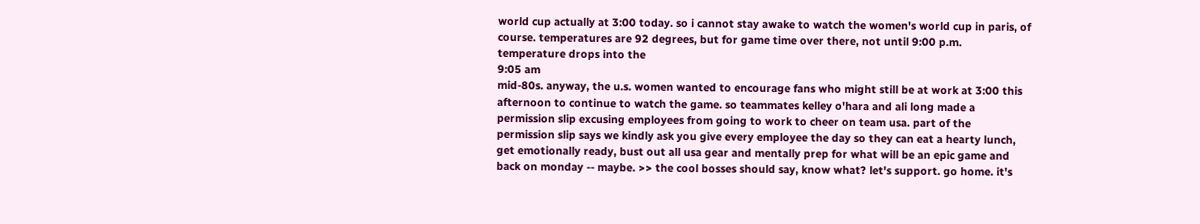world cup actually at 3:00 today. so i cannot stay awake to watch the women's world cup in paris, of course. temperatures are 92 degrees, but for game time over there, not until 9:00 p.m. temperature drops into the
9:05 am
mid-80s. anyway, the u.s. women wanted to encourage fans who might still be at work at 3:00 this afternoon to continue to watch the game. so teammates kelley o'hara and ali long made a permission slip excusing employees from going to work to cheer on team usa. part of the permission slip says we kindly ask you give every employee the day so they can eat a hearty lunch, get emotionally ready, bust out all usa gear and mentally prep for what will be an epic game and back on monday -- maybe. >> the cool bosses should say, know what? let's support. go home. it's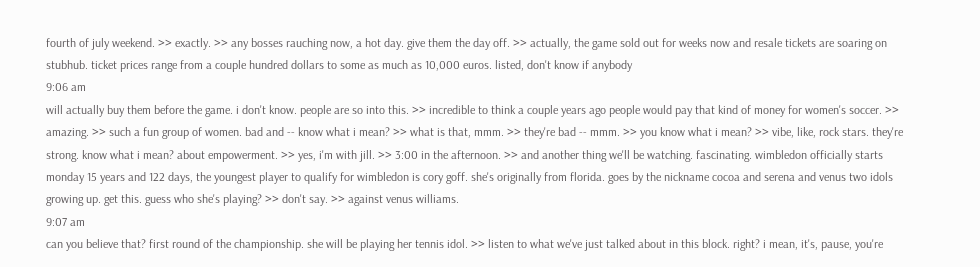fourth of july weekend. >> exactly. >> any bosses rauching now, a hot day. give them the day off. >> actually, the game sold out for weeks now and resale tickets are soaring on stubhub. ticket prices range from a couple hundred dollars to some as much as 10,000 euros. listed, don't know if anybody
9:06 am
will actually buy them before the game. i don't know. people are so into this. >> incredible to think a couple years ago people would pay that kind of money for women's soccer. >> amazing. >> such a fun group of women. bad and -- know what i mean? >> what is that, mmm. >> they're bad -- mmm. >> you know what i mean? >> vibe, like, rock stars. they're strong. know what i mean? about empowerment. >> yes, i'm with jill. >> 3:00 in the afternoon. >> and another thing we'll be watching. fascinating. wimbledon officially starts monday 15 years and 122 days, the youngest player to qualify for wimbledon is cory goff. she's originally from florida. goes by the nickname cocoa and serena and venus two idols growing up. get this. guess who she's playing? >> don't say. >> against venus williams.
9:07 am
can you believe that? first round of the championship. she will be playing her tennis idol. >> listen to what we've just talked about in this block. right? i mean, it's, pause, you're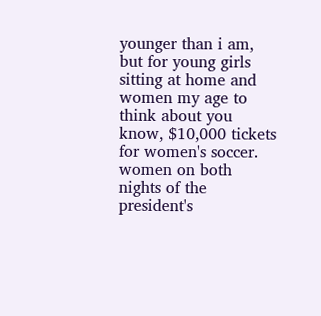younger than i am, but for young girls sitting at home and women my age to think about you know, $10,000 tickets for women's soccer. women on both nights of the president's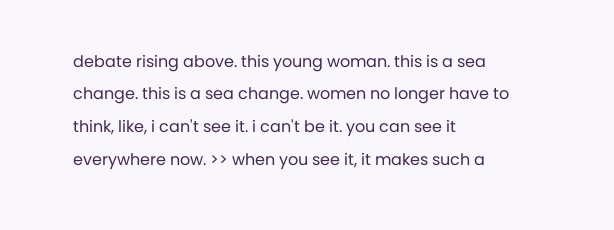debate rising above. this young woman. this is a sea change. this is a sea change. women no longer have to think, like, i can't see it. i can't be it. you can see it everywhere now. >> when you see it, it makes such a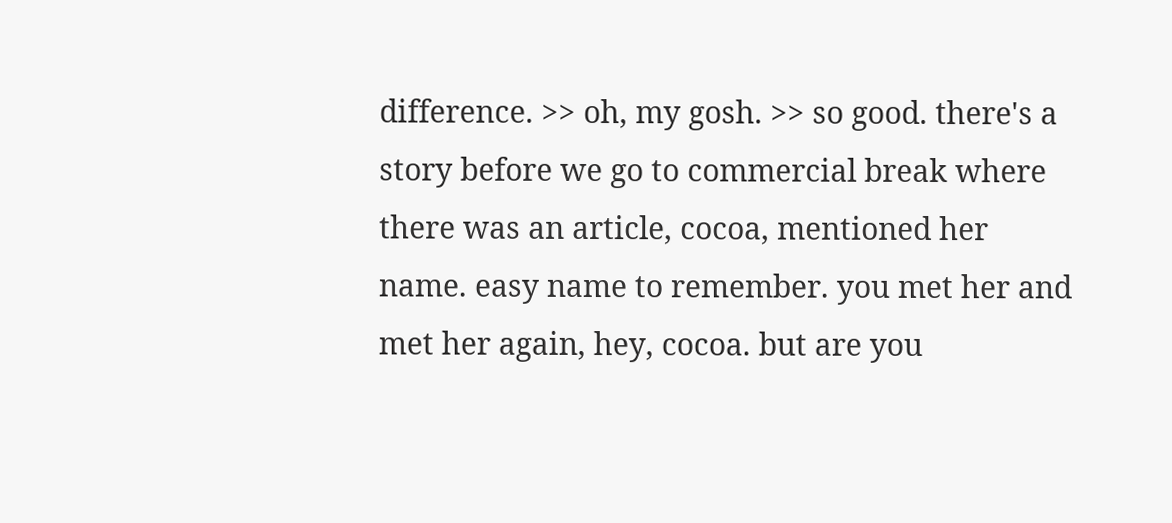difference. >> oh, my gosh. >> so good. there's a story before we go to commercial break where there was an article, cocoa, mentioned her name. easy name to remember. you met her and met her again, hey, cocoa. but are you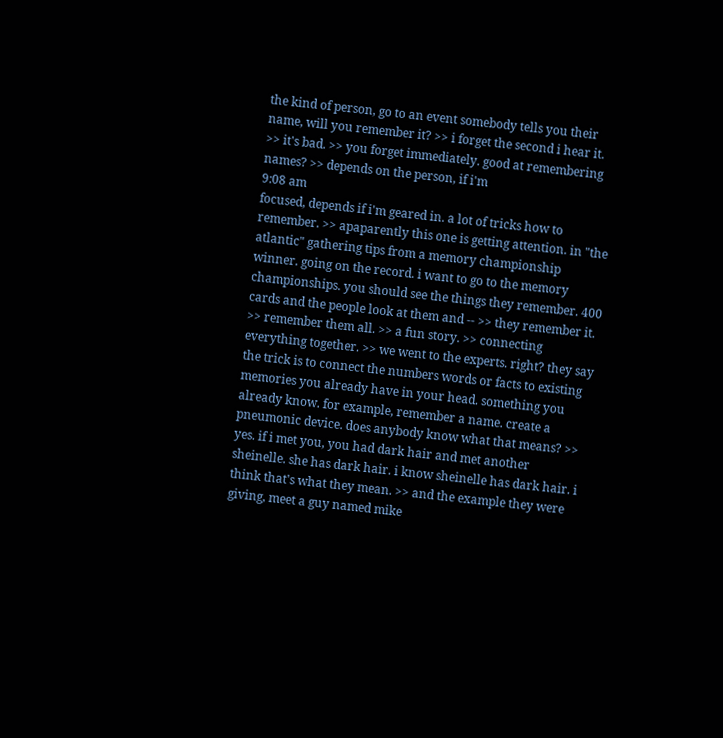the kind of person, go to an event somebody tells you their name, will you remember it? >> i forget the second i hear it. >> it's bad. >> you forget immediately. good at remembering names? >> depends on the person, if i'm
9:08 am
focused, depends if i'm geared in. a lot of tricks how to remember. >> apaparently this one is getting attention. in "the atlantic" gathering tips from a memory championship winner. going on the record. i want to go to the memory championships. you should see the things they remember. 400 cards and the people look at them and -- >> they remember it. >> remember them all. >> a fun story. >> connecting everything together. >> we went to the experts. right? they say the trick is to connect the numbers words or facts to existing memories you already have in your head. something you already know. for example, remember a name. create a pneumonic device. does anybody know what that means? >> yes. if i met you, you had dark hair and met another sheinelle. she has dark hair. i know sheinelle has dark hair. i think that's what they mean. >> and the example they were giving, meet a guy named mike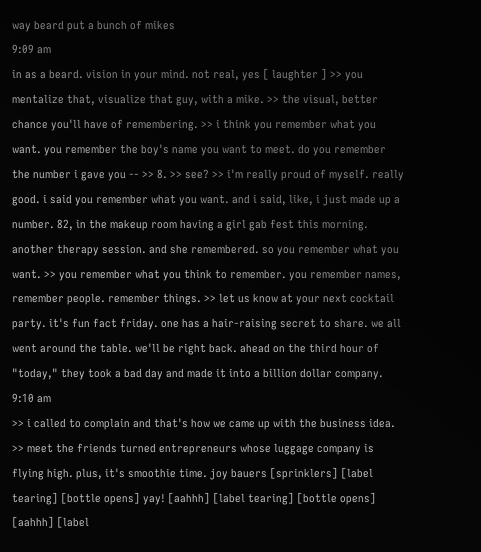way beard put a bunch of mikes
9:09 am
in as a beard. vision in your mind. not real, yes [ laughter ] >> you mentalize that, visualize that guy, with a mike. >> the visual, better chance you'll have of remembering. >> i think you remember what you want. you remember the boy's name you want to meet. do you remember the number i gave you -- >> 8. >> see? >> i'm really proud of myself. really good. i said you remember what you want. and i said, like, i just made up a number. 82, in the makeup room having a girl gab fest this morning. another therapy session. and she remembered. so you remember what you want. >> you remember what you think to remember. you remember names, remember people. remember things. >> let us know at your next cocktail party. it's fun fact friday. one has a hair-raising secret to share. we all went around the table. we'll be right back. ahead on the third hour of "today," they took a bad day and made it into a billion dollar company.
9:10 am
>> i called to complain and that's how we came up with the business idea. >> meet the friends turned entrepreneurs whose luggage company is flying high. plus, it's smoothie time. joy bauers [sprinklers] [label tearing] [bottle opens] yay! [aahhh] [label tearing] [bottle opens] [aahhh] [label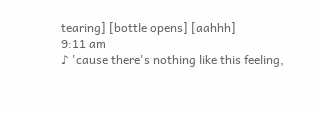tearing] [bottle opens] [aahhh]
9:11 am
♪ 'cause there's nothing like this feeling,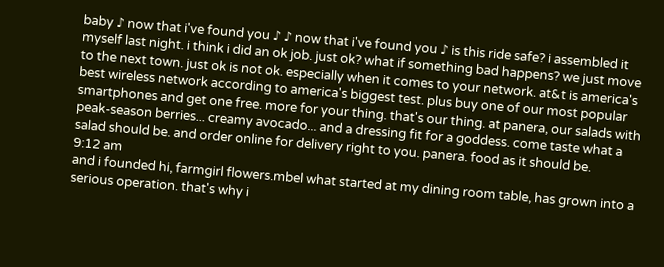baby ♪ now that i've found you ♪ ♪ now that i've found you ♪ is this ride safe? i assembled it myself last night. i think i did an ok job. just ok? what if something bad happens? we just move to the next town. just ok is not ok. especially when it comes to your network. at&t is america's best wireless network according to america's biggest test. plus buy one of our most popular smartphones and get one free. more for your thing. that's our thing. at panera, our salads with peak-season berries... creamy avocado... and a dressing fit for a goddess. come taste what a salad should be. and order online for delivery right to you. panera. food as it should be.
9:12 am
and i founded hi, farmgirl flowers.mbel what started at my dining room table, has grown into a serious operation. that's why i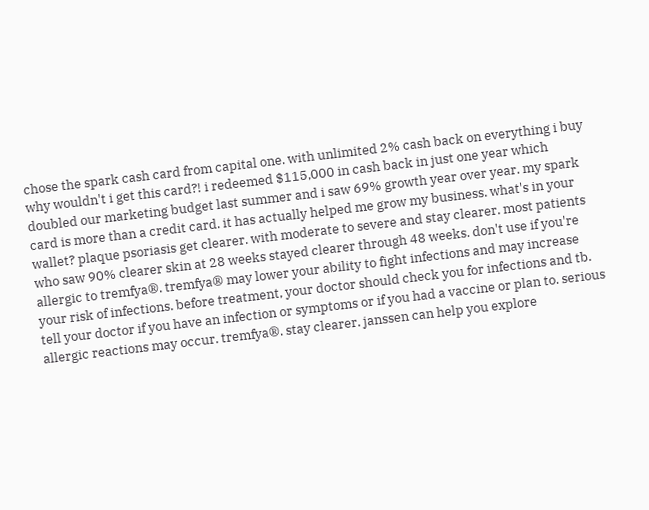chose the spark cash card from capital one. with unlimited 2% cash back on everything i buy why wouldn't i get this card?! i redeemed $115,000 in cash back in just one year which doubled our marketing budget last summer and i saw 69% growth year over year. my spark card is more than a credit card. it has actually helped me grow my business. what's in your wallet? plaque psoriasis get clearer. with moderate to severe and stay clearer. most patients who saw 90% clearer skin at 28 weeks stayed clearer through 48 weeks. don't use if you're allergic to tremfya®. tremfya® may lower your ability to fight infections and may increase your risk of infections. before treatment, your doctor should check you for infections and tb. tell your doctor if you have an infection or symptoms or if you had a vaccine or plan to. serious allergic reactions may occur. tremfya®. stay clearer. janssen can help you explore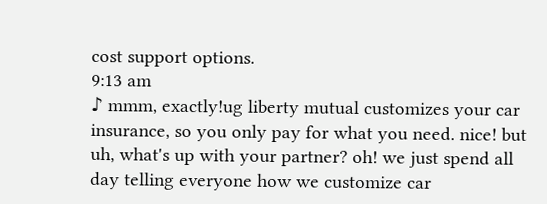cost support options.
9:13 am
♪ mmm, exactly!ug liberty mutual customizes your car insurance, so you only pay for what you need. nice! but uh, what's up with your partner? oh! we just spend all day telling everyone how we customize car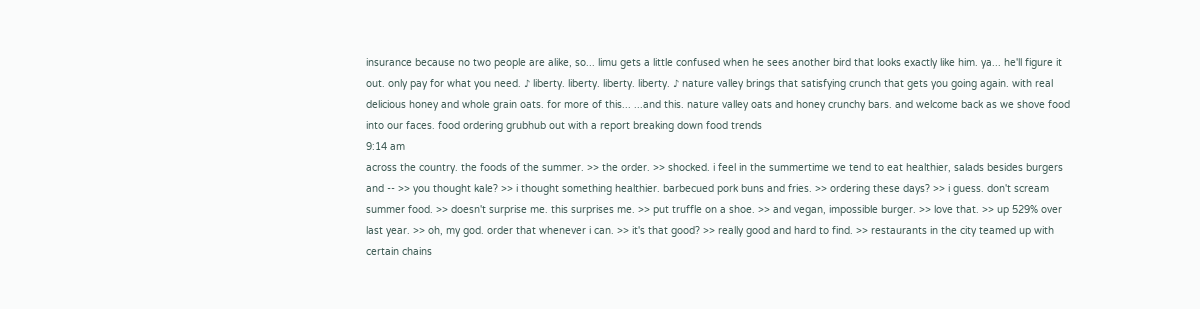insurance because no two people are alike, so... limu gets a little confused when he sees another bird that looks exactly like him. ya... he'll figure it out. only pay for what you need. ♪ liberty. liberty. liberty. liberty. ♪ nature valley brings that satisfying crunch that gets you going again. with real delicious honey and whole grain oats. for more of this... ...and this. nature valley oats and honey crunchy bars. and welcome back as we shove food into our faces. food ordering grubhub out with a report breaking down food trends
9:14 am
across the country. the foods of the summer. >> the order. >> shocked. i feel in the summertime we tend to eat healthier, salads besides burgers and -- >> you thought kale? >> i thought something healthier. barbecued pork buns and fries. >> ordering these days? >> i guess. don't scream summer food. >> doesn't surprise me. this surprises me. >> put truffle on a shoe. >> and vegan, impossible burger. >> love that. >> up 529% over last year. >> oh, my god. order that whenever i can. >> it's that good? >> really good and hard to find. >> restaurants in the city teamed up with certain chains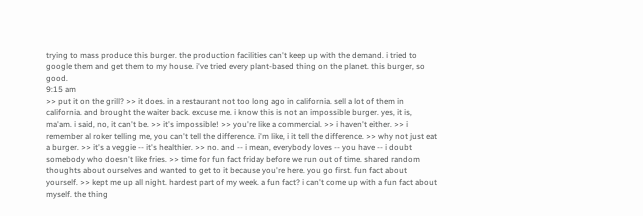trying to mass produce this burger. the production facilities can't keep up with the demand. i tried to google them and get them to my house. i've tried every plant-based thing on the planet. this burger, so good.
9:15 am
>> put it on the grill? >> it does. in a restaurant not too long ago in california. sell a lot of them in california. and brought the waiter back. excuse me. i know this is not an impossible burger. yes, it is, ma'am. i said, no, it can't be. >> it's impossible! >> you're like a commercial. >> i haven't either. >> i remember al roker telling me, you can't tell the difference. i'm like, i it tell the difference. >> why not just eat a burger. >> it's a veggie -- it's healthier. >> no. and -- i mean, everybody loves -- you have -- i doubt somebody who doesn't like fries. >> time for fun fact friday before we run out of time. shared random thoughts about ourselves and wanted to get to it because you're here. you go first. fun fact about yourself. >> kept me up all night. hardest part of my week. a fun fact? i can't come up with a fun fact about myself. the thing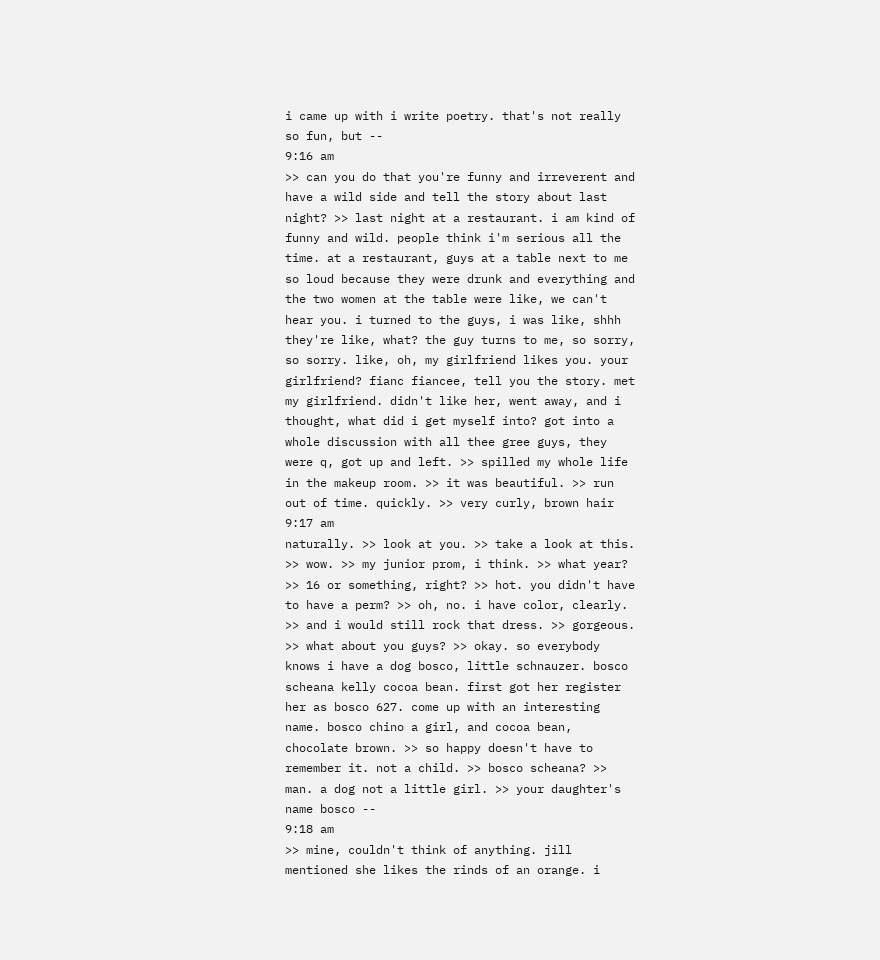i came up with i write poetry. that's not really so fun, but --
9:16 am
>> can you do that you're funny and irreverent and have a wild side and tell the story about last night? >> last night at a restaurant. i am kind of funny and wild. people think i'm serious all the time. at a restaurant, guys at a table next to me so loud because they were drunk and everything and the two women at the table were like, we can't hear you. i turned to the guys, i was like, shhh they're like, what? the guy turns to me, so sorry, so sorry. like, oh, my girlfriend likes you. your girlfriend? fianc fiancee, tell you the story. met my girlfriend. didn't like her, went away, and i thought, what did i get myself into? got into a whole discussion with all thee gree guys, they were q, got up and left. >> spilled my whole life in the makeup room. >> it was beautiful. >> run out of time. quickly. >> very curly, brown hair
9:17 am
naturally. >> look at you. >> take a look at this. >> wow. >> my junior prom, i think. >> what year? >> 16 or something, right? >> hot. you didn't have to have a perm? >> oh, no. i have color, clearly. >> and i would still rock that dress. >> gorgeous. >> what about you guys? >> okay. so everybody knows i have a dog bosco, little schnauzer. bosco scheana kelly cocoa bean. first got her register her as bosco 627. come up with an interesting name. bosco chino a girl, and cocoa bean, chocolate brown. >> so happy doesn't have to remember it. not a child. >> bosco scheana? >> man. a dog not a little girl. >> your daughter's name bosco --
9:18 am
>> mine, couldn't think of anything. jill mentioned she likes the rinds of an orange. i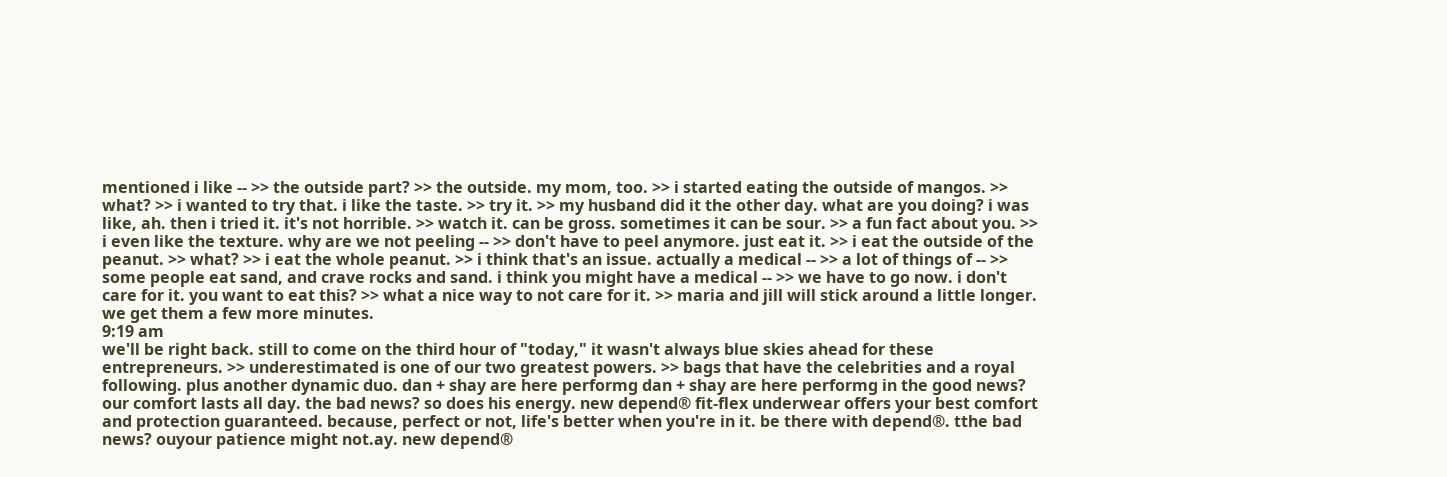mentioned i like -- >> the outside part? >> the outside. my mom, too. >> i started eating the outside of mangos. >> what? >> i wanted to try that. i like the taste. >> try it. >> my husband did it the other day. what are you doing? i was like, ah. then i tried it. it's not horrible. >> watch it. can be gross. sometimes it can be sour. >> a fun fact about you. >> i even like the texture. why are we not peeling -- >> don't have to peel anymore. just eat it. >> i eat the outside of the peanut. >> what? >> i eat the whole peanut. >> i think that's an issue. actually a medical -- >> a lot of things of -- >> some people eat sand, and crave rocks and sand. i think you might have a medical -- >> we have to go now. i don't care for it. you want to eat this? >> what a nice way to not care for it. >> maria and jill will stick around a little longer. we get them a few more minutes.
9:19 am
we'll be right back. still to come on the third hour of "today," it wasn't always blue skies ahead for these entrepreneurs. >> underestimated is one of our two greatest powers. >> bags that have the celebrities and a royal following. plus another dynamic duo. dan + shay are here performg dan + shay are here performg in the good news? our comfort lasts all day. the bad news? so does his energy. new depend® fit-flex underwear offers your best comfort and protection guaranteed. because, perfect or not, life's better when you're in it. be there with depend®. tthe bad news? ouyour patience might not.ay. new depend®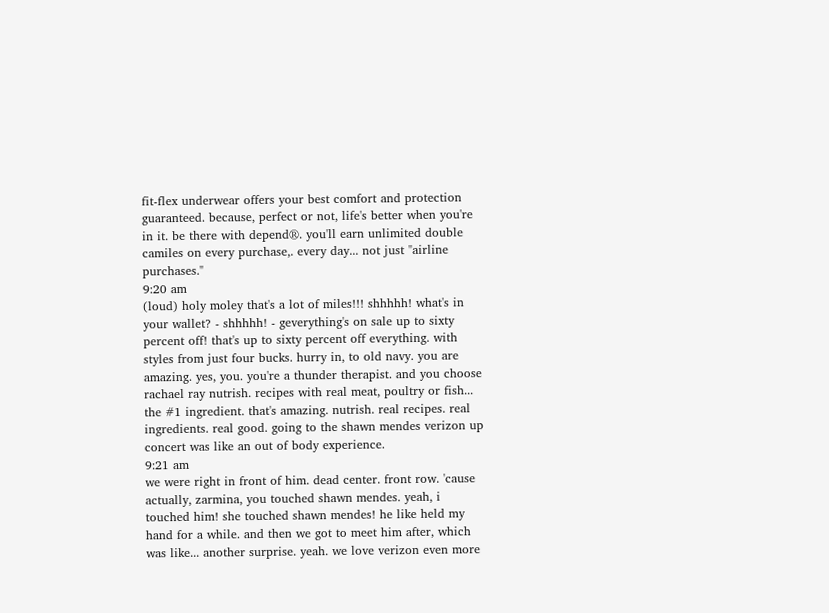fit-flex underwear offers your best comfort and protection guaranteed. because, perfect or not, life's better when you're in it. be there with depend®. you'll earn unlimited double camiles on every purchase,. every day... not just "airline purchases."
9:20 am
(loud) holy moley that's a lot of miles!!! shhhhh! what's in your wallet? - shhhhh! - geverything's on sale up to sixty percent off! that's up to sixty percent off everything. with styles from just four bucks. hurry in, to old navy. you are amazing. yes, you. you're a thunder therapist. and you choose rachael ray nutrish. recipes with real meat, poultry or fish... the #1 ingredient. that's amazing. nutrish. real recipes. real ingredients. real good. going to the shawn mendes verizon up concert was like an out of body experience.
9:21 am
we were right in front of him. dead center. front row. 'cause actually, zarmina, you touched shawn mendes. yeah, i touched him! she touched shawn mendes! he like held my hand for a while. and then we got to meet him after, which was like... another surprise. yeah. we love verizon even more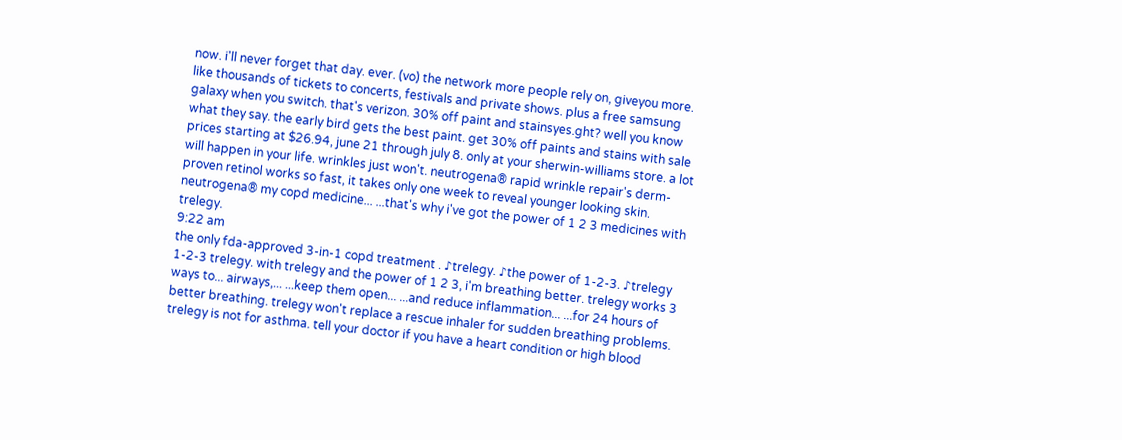now. i'll never forget that day. ever. (vo) the network more people rely on, giveyou more. like thousands of tickets to concerts, festivals and private shows. plus a free samsung galaxy when you switch. that's verizon. 30% off paint and stainsyes.ght? well you know what they say. the early bird gets the best paint. get 30% off paints and stains with sale prices starting at $26.94, june 21 through july 8. only at your sherwin-williams store. a lot will happen in your life. wrinkles just won't. neutrogena® rapid wrinkle repair's derm-proven retinol works so fast, it takes only one week to reveal younger looking skin. neutrogena® my copd medicine... ...that's why i've got the power of 1 2 3 medicines with trelegy.
9:22 am
the only fda-approved 3-in-1 copd treatment . ♪trelegy. ♪the power of 1-2-3. ♪trelegy 1-2-3 trelegy. with trelegy and the power of 1 2 3, i'm breathing better. trelegy works 3 ways to... airways,... ...keep them open... ...and reduce inflammation... ...for 24 hours of better breathing. trelegy won't replace a rescue inhaler for sudden breathing problems. trelegy is not for asthma. tell your doctor if you have a heart condition or high blood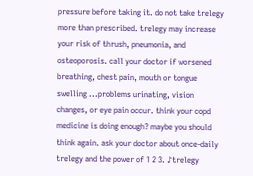pressure before taking it. do not take trelegy more than prescribed. trelegy may increase your risk of thrush, pneumonia, and osteoporosis. call your doctor if worsened breathing, chest pain, mouth or tongue swelling ...problems urinating, vision changes, or eye pain occur. think your copd medicine is doing enough? maybe you should think again. ask your doctor about once-daily trelegy and the power of 1 2 3. ♪trelegy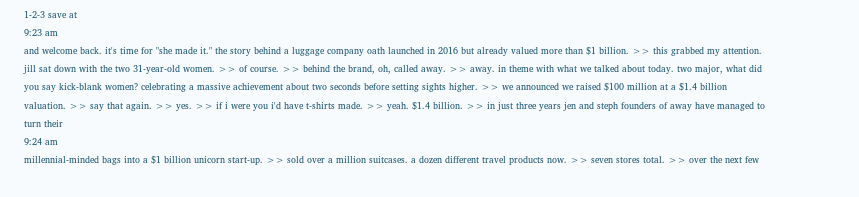1-2-3 save at
9:23 am
and welcome back. it's time for "she made it." the story behind a luggage company oath launched in 2016 but already valued more than $1 billion. >> this grabbed my attention. jill sat down with the two 31-year-old women. >> of course. >> behind the brand, oh, called away. >> away. in theme with what we talked about today. two major, what did you say kick-blank women? celebrating a massive achievement about two seconds before setting sights higher. >> we announced we raised $100 million at a $1.4 billion valuation. >> say that again. >> yes. >> if i were you i'd have t-shirts made. >> yeah. $1.4 billion. >> in just three years jen and steph founders of away have managed to turn their
9:24 am
millennial-minded bags into a $1 billion unicorn start-up. >> sold over a million suitcases. a dozen different travel products now. >> seven stores total. >> over the next few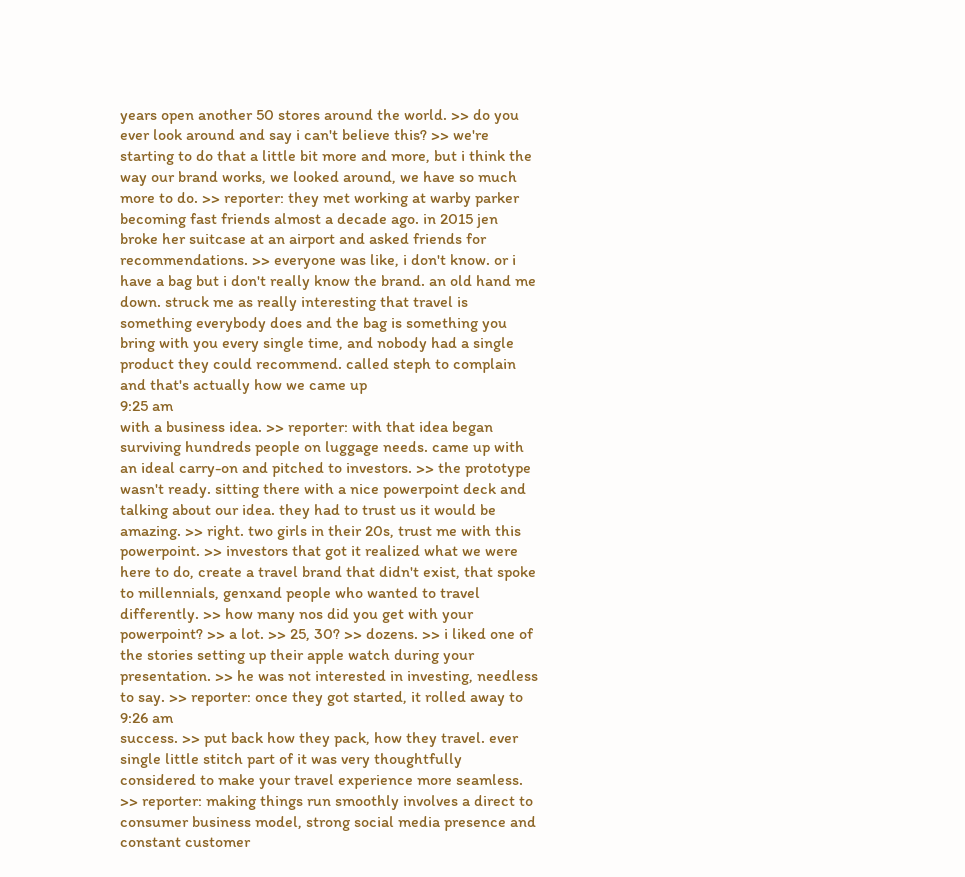years open another 50 stores around the world. >> do you ever look around and say i can't believe this? >> we're starting to do that a little bit more and more, but i think the way our brand works, we looked around, we have so much more to do. >> reporter: they met working at warby parker becoming fast friends almost a decade ago. in 2015 jen broke her suitcase at an airport and asked friends for recommendations. >> everyone was like, i don't know. or i have a bag but i don't really know the brand. an old hand me down. struck me as really interesting that travel is something everybody does and the bag is something you bring with you every single time, and nobody had a single product they could recommend. called steph to complain and that's actually how we came up
9:25 am
with a business idea. >> reporter: with that idea began surviving hundreds people on luggage needs. came up with an ideal carry-on and pitched to investors. >> the prototype wasn't ready. sitting there with a nice powerpoint deck and talking about our idea. they had to trust us it would be amazing. >> right. two girls in their 20s, trust me with this powerpoint. >> investors that got it realized what we were here to do, create a travel brand that didn't exist, that spoke to millennials, genxand people who wanted to travel differently. >> how many nos did you get with your powerpoint? >> a lot. >> 25, 30? >> dozens. >> i liked one of the stories setting up their apple watch during your presentation. >> he was not interested in investing, needless to say. >> reporter: once they got started, it rolled away to
9:26 am
success. >> put back how they pack, how they travel. ever single little stitch part of it was very thoughtfully considered to make your travel experience more seamless. >> reporter: making things run smoothly involves a direct to consumer business model, strong social media presence and constant customer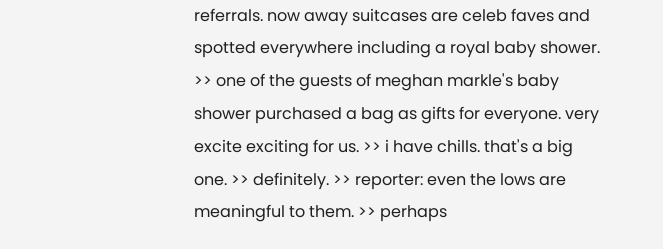referrals. now away suitcases are celeb faves and spotted everywhere including a royal baby shower. >> one of the guests of meghan markle's baby shower purchased a bag as gifts for everyone. very excite exciting for us. >> i have chills. that's a big one. >> definitely. >> reporter: even the lows are meaningful to them. >> perhaps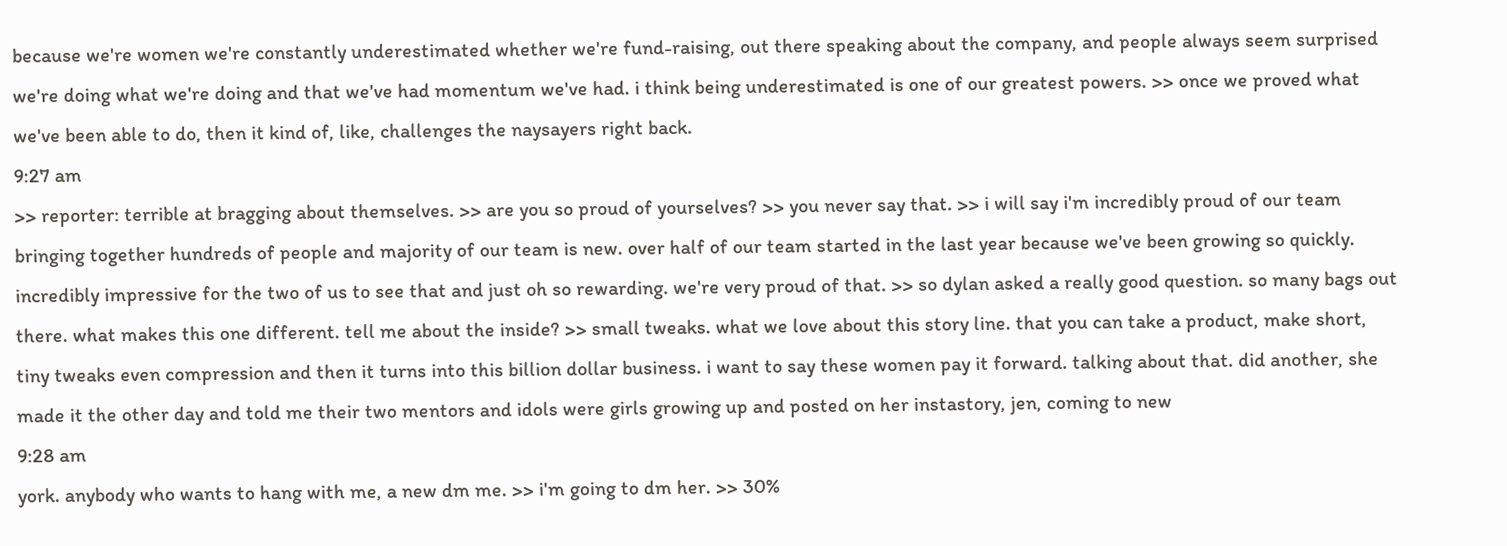because we're women we're constantly underestimated whether we're fund-raising, out there speaking about the company, and people always seem surprised we're doing what we're doing and that we've had momentum we've had. i think being underestimated is one of our greatest powers. >> once we proved what we've been able to do, then it kind of, like, challenges the naysayers right back.
9:27 am
>> reporter: terrible at bragging about themselves. >> are you so proud of yourselves? >> you never say that. >> i will say i'm incredibly proud of our team bringing together hundreds of people and majority of our team is new. over half of our team started in the last year because we've been growing so quickly. incredibly impressive for the two of us to see that and just oh so rewarding. we're very proud of that. >> so dylan asked a really good question. so many bags out there. what makes this one different. tell me about the inside? >> small tweaks. what we love about this story line. that you can take a product, make short, tiny tweaks even compression and then it turns into this billion dollar business. i want to say these women pay it forward. talking about that. did another, she made it the other day and told me their two mentors and idols were girls growing up and posted on her instastory, jen, coming to new
9:28 am
york. anybody who wants to hang with me, a new dm me. >> i'm going to dm her. >> 30%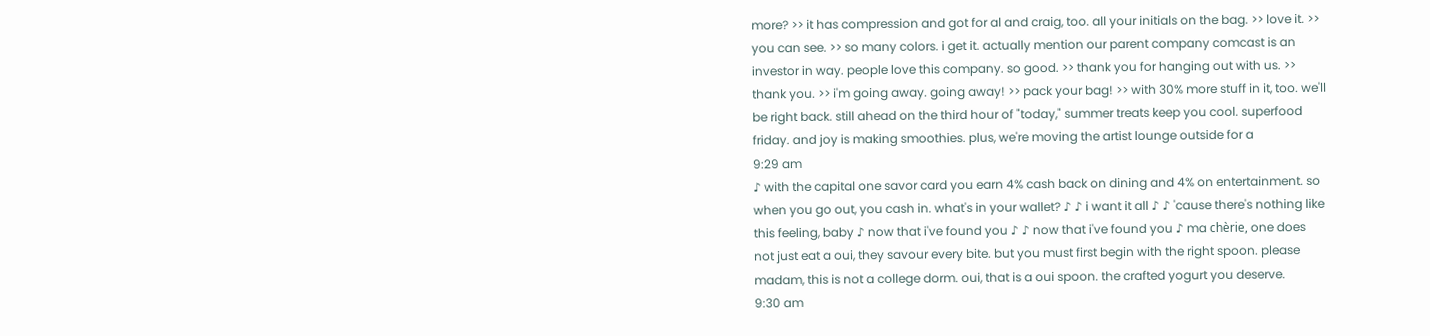more? >> it has compression and got for al and craig, too. all your initials on the bag. >> love it. >> you can see. >> so many colors. i get it. actually mention our parent company comcast is an investor in way. people love this company. so good. >> thank you for hanging out with us. >> thank you. >> i'm going away. going away! >> pack your bag! >> with 30% more stuff in it, too. we'll be right back. still ahead on the third hour of "today," summer treats keep you cool. superfood friday. and joy is making smoothies. plus, we're moving the artist lounge outside for a
9:29 am
♪ with the capital one savor card you earn 4% cash back on dining and 4% on entertainment. so when you go out, you cash in. what's in your wallet? ♪ ♪ i want it all ♪ ♪ 'cause there's nothing like this feeling, baby ♪ now that i've found you ♪ ♪ now that i've found you ♪ ma chèrie, one does not just eat a oui, they savour every bite. but you must first begin with the right spoon. please madam, this is not a college dorm. oui, that is a oui spoon. the crafted yogurt you deserve.
9:30 am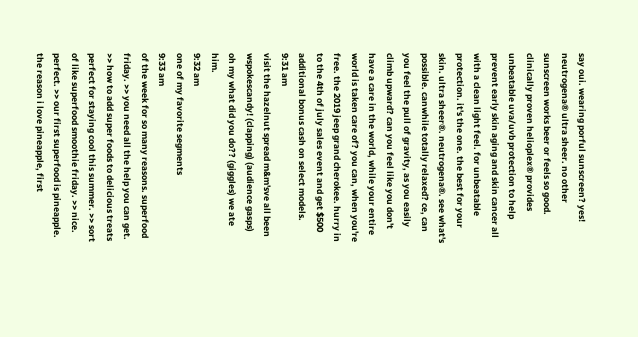say oui. wearing porful sunscreen? yes! neutrogena® ultra sheer. no other sunscreen works beer or feels so good. clinically proven helioplex® provides unbeatable uva/uvb protection to help prevent early skin aging and skin cancer all with a clean light feel. for unbeatable protection. it's the one. the best for your skin. ultra sheer®. neutrogena®. see what's possible. canwhile totally relaxed? ce, can you feel the pull of gravity, as you easily climb upward? can you feel like you don't have a care in the world, while your entire world is taken care of? you can, when you're free. the 2019 jeep grand cherokee. hurry in to the 4th of july sales event and get $500 additional bonus cash on select models.
9:31 am
visit the hazelnut spread m&m'sve all been wspokescandy! (clapping) (audience gasps) oh my what did you do?? (giggles) we ate him.
9:32 am
one of my favorite segments
9:33 am
of the week for so many reasons. superfood friday. >> you need all the help you can get. >> how to add super foods to delicious treats perfect for staying cool this summer. >> sort of like superfood smoothie friday. >> nice. perfect. >> our first superfood is pineapple. the reason i love pineapple, first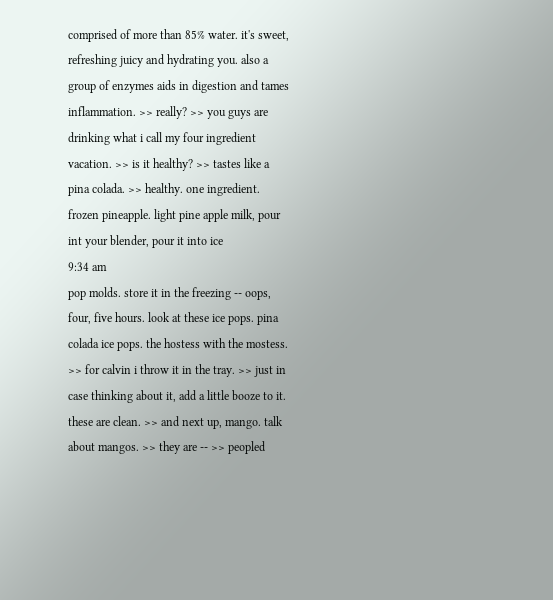comprised of more than 85% water. it's sweet, refreshing juicy and hydrating you. also a group of enzymes aids in digestion and tames inflammation. >> really? >> you guys are drinking what i call my four ingredient vacation. >> is it healthy? >> tastes like a pina colada. >> healthy. one ingredient. frozen pineapple. light pine apple milk, pour int your blender, pour it into ice
9:34 am
pop molds. store it in the freezing -- oops, four, five hours. look at these ice pops. pina colada ice pops. the hostess with the mostess. >> for calvin i throw it in the tray. >> just in case thinking about it, add a little booze to it. these are clean. >> and next up, mango. talk about mangos. >> they are -- >> peopled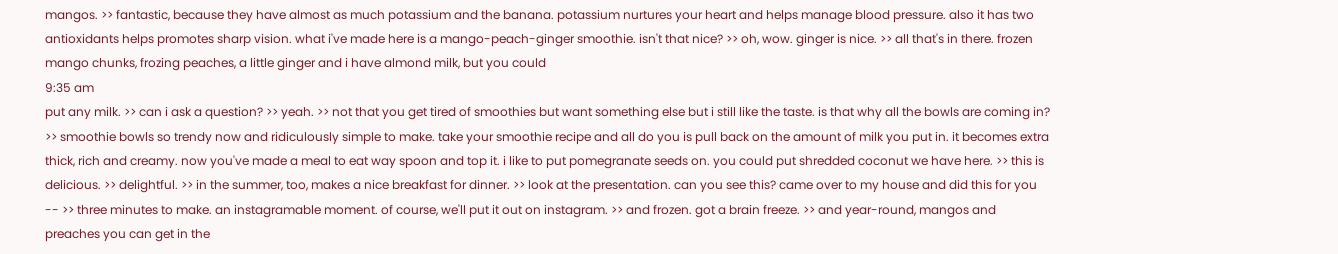mangos. >> fantastic, because they have almost as much potassium and the banana. potassium nurtures your heart and helps manage blood pressure. also it has two antioxidants helps promotes sharp vision. what i've made here is a mango-peach-ginger smoothie. isn't that nice? >> oh, wow. ginger is nice. >> all that's in there. frozen mango chunks, frozing peaches, a little ginger and i have almond milk, but you could
9:35 am
put any milk. >> can i ask a question? >> yeah. >> not that you get tired of smoothies but want something else but i still like the taste. is that why all the bowls are coming in? >> smoothie bowls so trendy now and ridiculously simple to make. take your smoothie recipe and all do you is pull back on the amount of milk you put in. it becomes extra thick, rich and creamy. now you've made a meal to eat way spoon and top it. i like to put pomegranate seeds on. you could put shredded coconut we have here. >> this is delicious. >> delightful. >> in the summer, too, makes a nice breakfast for dinner. >> look at the presentation. can you see this? came over to my house and did this for you -- >> three minutes to make. an instagramable moment. of course, we'll put it out on instagram. >> and frozen. got a brain freeze. >> and year-round, mangos and preaches you can get in the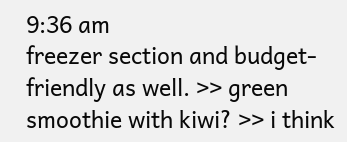9:36 am
freezer section and budget-friendly as well. >> green smoothie with kiwi? >> i think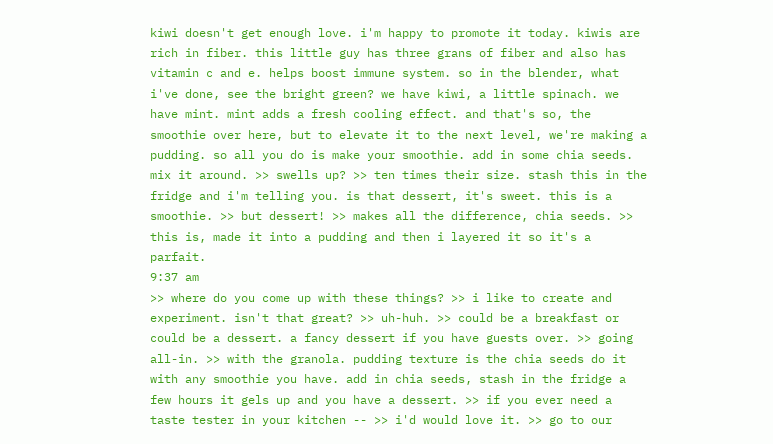kiwi doesn't get enough love. i'm happy to promote it today. kiwis are rich in fiber. this little guy has three grans of fiber and also has vitamin c and e. helps boost immune system. so in the blender, what i've done, see the bright green? we have kiwi, a little spinach. we have mint. mint adds a fresh cooling effect. and that's so, the smoothie over here, but to elevate it to the next level, we're making a pudding. so all you do is make your smoothie. add in some chia seeds. mix it around. >> swells up? >> ten times their size. stash this in the fridge and i'm telling you. is that dessert, it's sweet. this is a smoothie. >> but dessert! >> makes all the difference, chia seeds. >> this is, made it into a pudding and then i layered it so it's a parfait.
9:37 am
>> where do you come up with these things? >> i like to create and experiment. isn't that great? >> uh-huh. >> could be a breakfast or could be a dessert. a fancy dessert if you have guests over. >> going all-in. >> with the granola. pudding texture is the chia seeds do it with any smoothie you have. add in chia seeds, stash in the fridge a few hours it gels up and you have a dessert. >> if you ever need a taste tester in your kitchen -- >> i'd would love it. >> go to our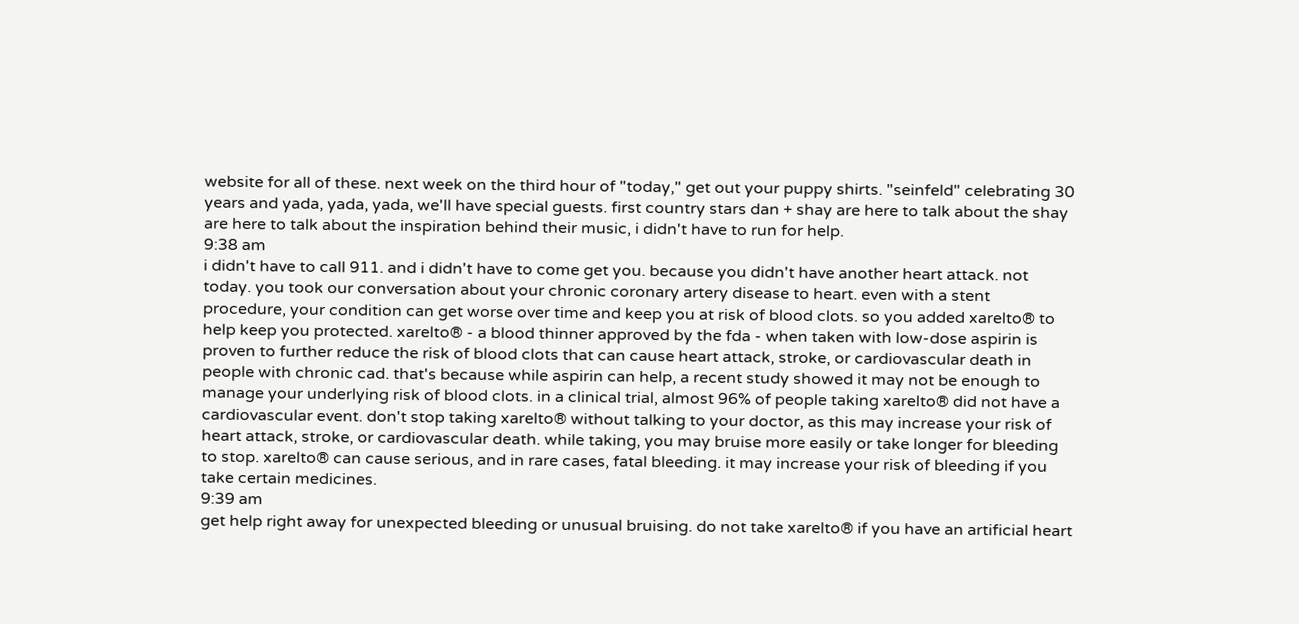website for all of these. next week on the third hour of "today," get out your puppy shirts. "seinfeld" celebrating 30 years and yada, yada, yada, we'll have special guests. first country stars dan + shay are here to talk about the shay are here to talk about the inspiration behind their music, i didn't have to run for help.
9:38 am
i didn't have to call 911. and i didn't have to come get you. because you didn't have another heart attack. not today. you took our conversation about your chronic coronary artery disease to heart. even with a stent procedure, your condition can get worse over time and keep you at risk of blood clots. so you added xarelto® to help keep you protected. xarelto® - a blood thinner approved by the fda - when taken with low-dose aspirin is proven to further reduce the risk of blood clots that can cause heart attack, stroke, or cardiovascular death in people with chronic cad. that's because while aspirin can help, a recent study showed it may not be enough to manage your underlying risk of blood clots. in a clinical trial, almost 96% of people taking xarelto® did not have a cardiovascular event. don't stop taking xarelto® without talking to your doctor, as this may increase your risk of heart attack, stroke, or cardiovascular death. while taking, you may bruise more easily or take longer for bleeding to stop. xarelto® can cause serious, and in rare cases, fatal bleeding. it may increase your risk of bleeding if you take certain medicines.
9:39 am
get help right away for unexpected bleeding or unusual bruising. do not take xarelto® if you have an artificial heart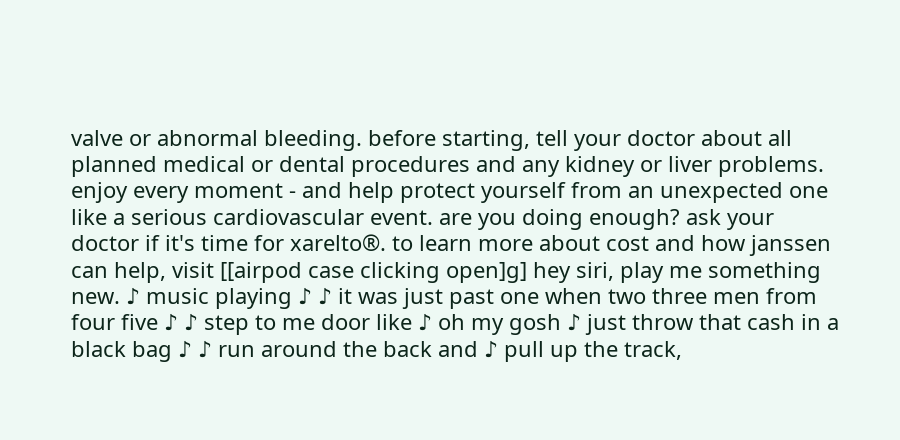valve or abnormal bleeding. before starting, tell your doctor about all planned medical or dental procedures and any kidney or liver problems. enjoy every moment - and help protect yourself from an unexpected one like a serious cardiovascular event. are you doing enough? ask your doctor if it's time for xarelto®. to learn more about cost and how janssen can help, visit [[airpod case clicking open]g] hey siri, play me something new. ♪ music playing ♪ ♪ it was just past one when two three men from four five ♪ ♪ step to me door like ♪ oh my gosh ♪ just throw that cash in a black bag ♪ ♪ run around the back and ♪ pull up the track,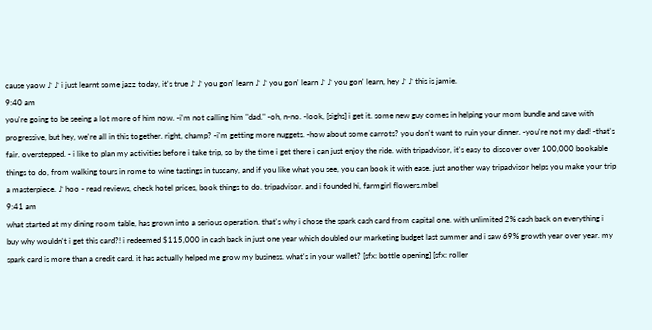cause yaow ♪ ♪ i just learnt some jazz today, it's true ♪ ♪ you gon' learn ♪ ♪ you gon' learn ♪ ♪ you gon' learn, hey ♪ ♪ this is jamie.
9:40 am
you're going to be seeing a lot more of him now. -i'm not calling him "dad." -oh, n-no. -look, [sighs] i get it. some new guy comes in helping your mom bundle and save with progressive, but hey, we're all in this together. right, champ? -i'm getting more nuggets. -how about some carrots? you don't want to ruin your dinner. -you're not my dad! -that's fair. overstepped. - i like to plan my activities before i take trip, so by the time i get there i can just enjoy the ride. with tripadvisor, it's easy to discover over 100,000 bookable things to do, from walking tours in rome to wine tastings in tuscany, and if you like what you see, you can book it with ease. just another way tripadvisor helps you make your trip a masterpiece. ♪ hoo - read reviews, check hotel prices, book things to do. tripadvisor. and i founded hi, farmgirl flowers.mbel
9:41 am
what started at my dining room table, has grown into a serious operation. that's why i chose the spark cash card from capital one. with unlimited 2% cash back on everything i buy why wouldn't i get this card?! i redeemed $115,000 in cash back in just one year which doubled our marketing budget last summer and i saw 69% growth year over year. my spark card is more than a credit card. it has actually helped me grow my business. what's in your wallet? [sfx: bottle opening] [sfx: roller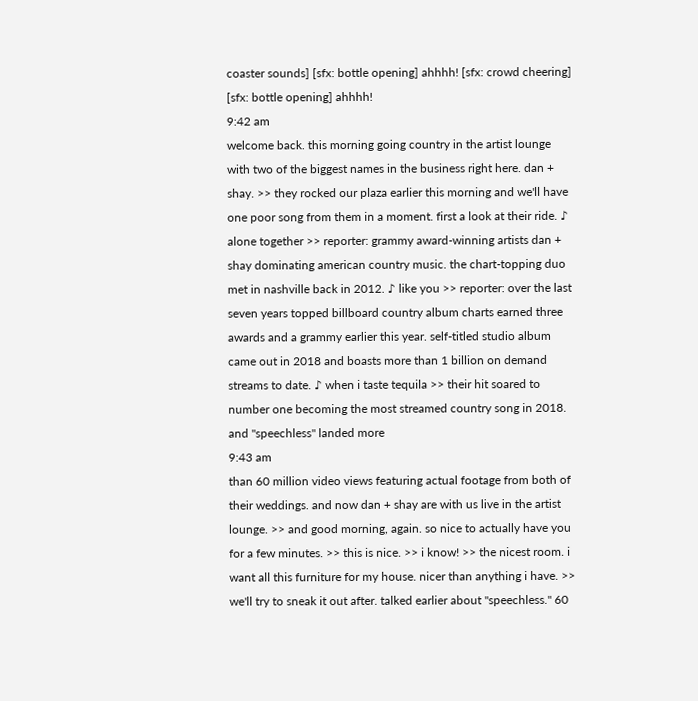coaster sounds] [sfx: bottle opening] ahhhh! [sfx: crowd cheering] [sfx: bottle opening] ahhhh!
9:42 am
welcome back. this morning going country in the artist lounge with two of the biggest names in the business right here. dan + shay. >> they rocked our plaza earlier this morning and we'll have one poor song from them in a moment. first a look at their ride. ♪ alone together >> reporter: grammy award-winning artists dan + shay dominating american country music. the chart-topping duo met in nashville back in 2012. ♪ like you >> reporter: over the last seven years topped billboard country album charts earned three awards and a grammy earlier this year. self-titled studio album came out in 2018 and boasts more than 1 billion on demand streams to date. ♪ when i taste tequila >> their hit soared to number one becoming the most streamed country song in 2018. and "speechless" landed more
9:43 am
than 60 million video views featuring actual footage from both of their weddings. and now dan + shay are with us live in the artist lounge. >> and good morning, again. so nice to actually have you for a few minutes. >> this is nice. >> i know! >> the nicest room. i want all this furniture for my house. nicer than anything i have. >> we'll try to sneak it out after. talked earlier about "speechless." 60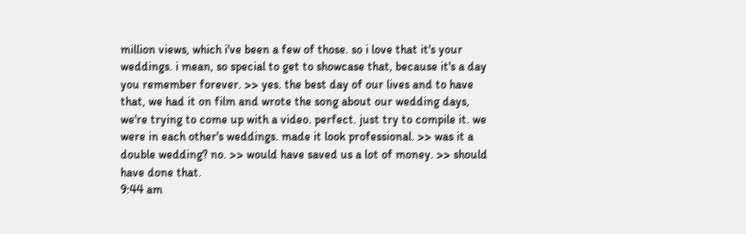million views, which i've been a few of those. so i love that it's your weddings. i mean, so special to get to showcase that, because it's a day you remember forever. >> yes. the best day of our lives and to have that, we had it on film and wrote the song about our wedding days, we're trying to come up with a video. perfect. just try to compile it. we were in each other's weddings. made it look professional. >> was it a double wedding? no. >> would have saved us a lot of money. >> should have done that.
9:44 am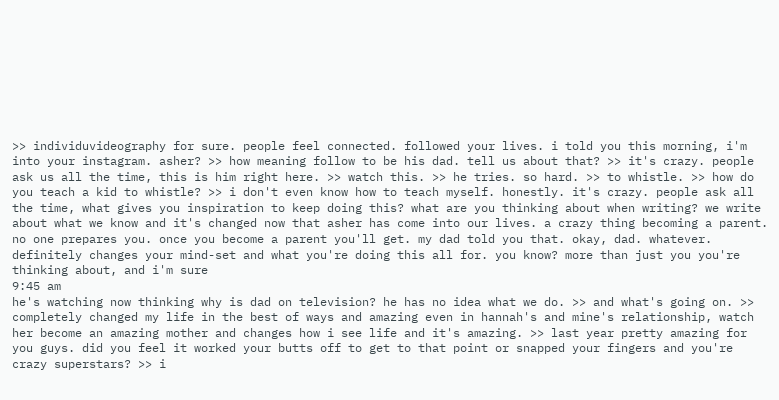>> individuvideography for sure. people feel connected. followed your lives. i told you this morning, i'm into your instagram. asher? >> how meaning follow to be his dad. tell us about that? >> it's crazy. people ask us all the time, this is him right here. >> watch this. >> he tries. so hard. >> to whistle. >> how do you teach a kid to whistle? >> i don't even know how to teach myself. honestly. it's crazy. people ask all the time, what gives you inspiration to keep doing this? what are you thinking about when writing? we write about what we know and it's changed now that asher has come into our lives. a crazy thing becoming a parent. no one prepares you. once you become a parent you'll get. my dad told you that. okay, dad. whatever. definitely changes your mind-set and what you're doing this all for. you know? more than just you you're thinking about, and i'm sure
9:45 am
he's watching now thinking why is dad on television? he has no idea what we do. >> and what's going on. >> completely changed my life in the best of ways and amazing even in hannah's and mine's relationship, watch her become an amazing mother and changes how i see life and it's amazing. >> last year pretty amazing for you guys. did you feel it worked your butts off to get to that point or snapped your fingers and you're crazy superstars? >> i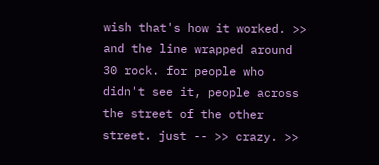wish that's how it worked. >> and the line wrapped around 30 rock. for people who didn't see it, people across the street of the other street. just -- >> crazy. >>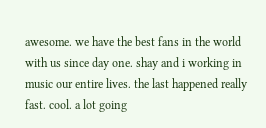awesome. we have the best fans in the world with us since day one. shay and i working in music our entire lives. the last happened really fast. cool. a lot going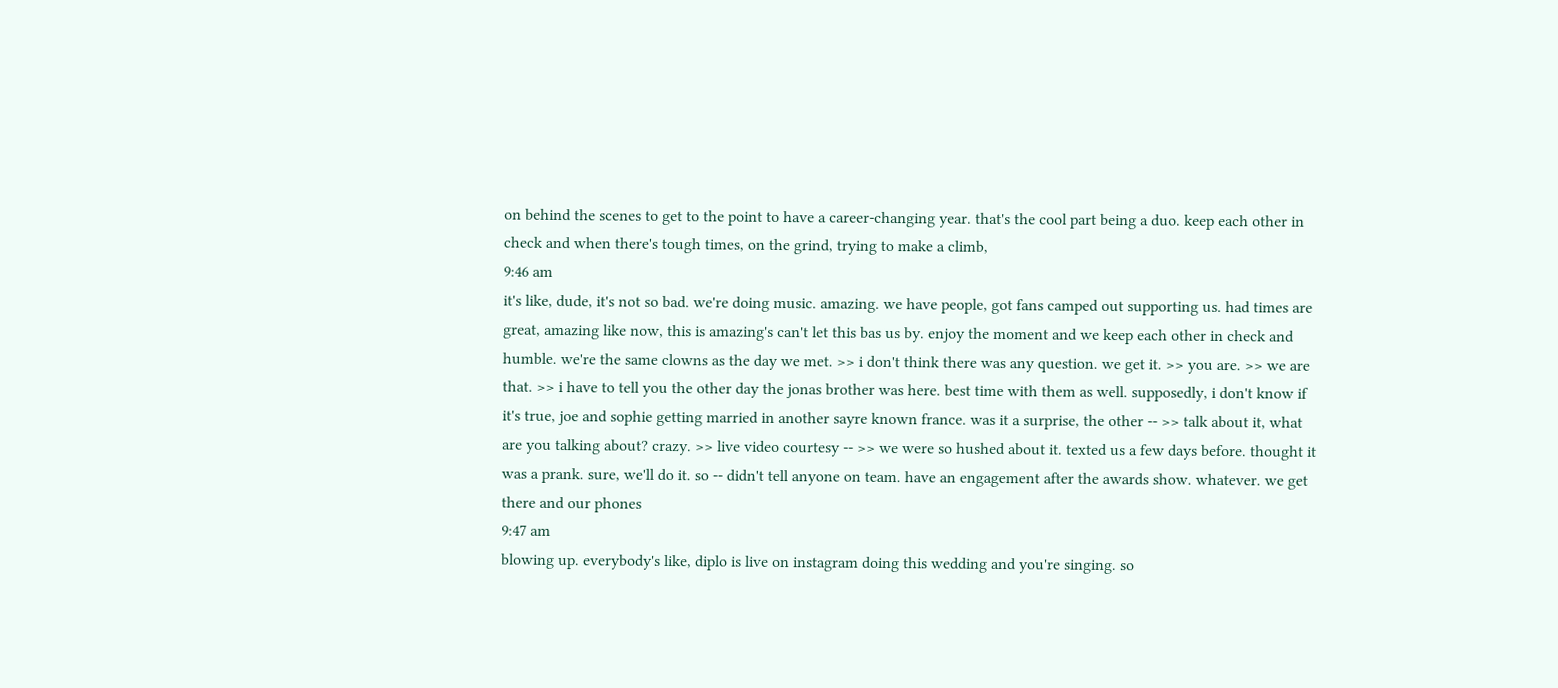on behind the scenes to get to the point to have a career-changing year. that's the cool part being a duo. keep each other in check and when there's tough times, on the grind, trying to make a climb,
9:46 am
it's like, dude, it's not so bad. we're doing music. amazing. we have people, got fans camped out supporting us. had times are great, amazing like now, this is amazing's can't let this bas us by. enjoy the moment and we keep each other in check and humble. we're the same clowns as the day we met. >> i don't think there was any question. we get it. >> you are. >> we are that. >> i have to tell you the other day the jonas brother was here. best time with them as well. supposedly, i don't know if it's true, joe and sophie getting married in another sayre known france. was it a surprise, the other -- >> talk about it, what are you talking about? crazy. >> live video courtesy -- >> we were so hushed about it. texted us a few days before. thought it was a prank. sure, we'll do it. so -- didn't tell anyone on team. have an engagement after the awards show. whatever. we get there and our phones
9:47 am
blowing up. everybody's like, diplo is live on instagram doing this wedding and you're singing. so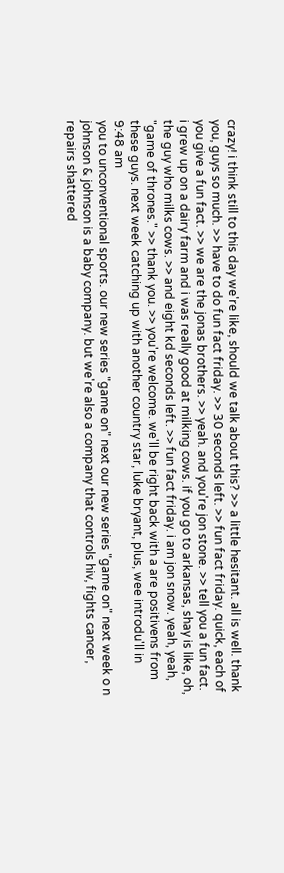crazy! i think still to this day we're like, should we talk about this? >> a little hesitant. all is well. thank you, guys so much. >> have to do fun fact friday. >> 30 seconds left. >> fun fact friday. quick, each of you give a fun fact. >> we are the jonas brothers. >> yeah. and you're jon stone. >> tell you a fun fact. i grew up on a dairy farm and i was really good at milking cows. if you go to arkansas, shay is like, oh, the guy who milks cows. >> and eight kd seconds left. >> fun fact friday. i am jon snow. yeah, yeah, "game of thrones." >> thank you. >> you're welcome. we'll be right back with a are positivens from these guys. next week catching up with another country star, luke bryant, plus, wee introdu'll in
9:48 am
you to unconventional sports. our new series "game on" next our new series "game on" next week o n johnson & johnson is a baby company. but we're also a company that controls hiv, fights cancer, repairs shattered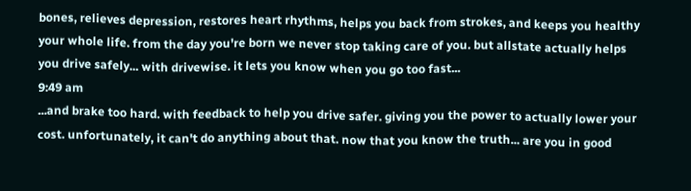bones, relieves depression, restores heart rhythms, helps you back from strokes, and keeps you healthy your whole life. from the day you're born we never stop taking care of you. but allstate actually helps you drive safely... with drivewise. it lets you know when you go too fast...
9:49 am
...and brake too hard. with feedback to help you drive safer. giving you the power to actually lower your cost. unfortunately, it can't do anything about that. now that you know the truth... are you in good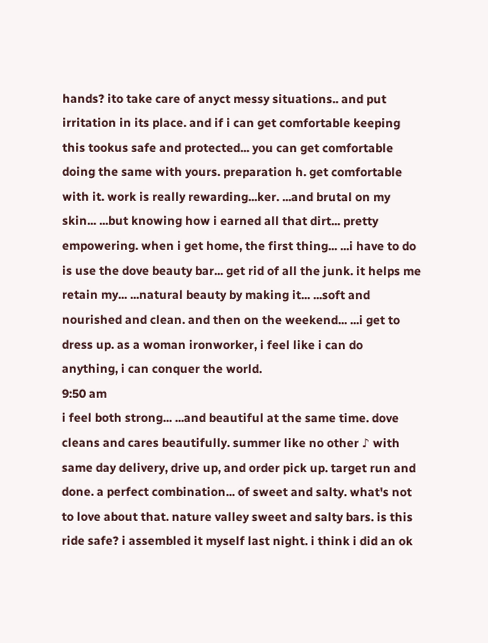hands? ito take care of anyct messy situations.. and put irritation in its place. and if i can get comfortable keeping this tookus safe and protected... you can get comfortable doing the same with yours. preparation h. get comfortable with it. work is really rewarding...ker. ...and brutal on my skin... ...but knowing how i earned all that dirt... pretty empowering. when i get home, the first thing... ...i have to do is use the dove beauty bar... get rid of all the junk. it helps me retain my... ...natural beauty by making it... ...soft and nourished and clean. and then on the weekend... ...i get to dress up. as a woman ironworker, i feel like i can do anything, i can conquer the world.
9:50 am
i feel both strong... ...and beautiful at the same time. dove cleans and cares beautifully. summer like no other ♪ with same day delivery, drive up, and order pick up. target run and done. a perfect combination... of sweet and salty. what's not to love about that. nature valley sweet and salty bars. is this ride safe? i assembled it myself last night. i think i did an ok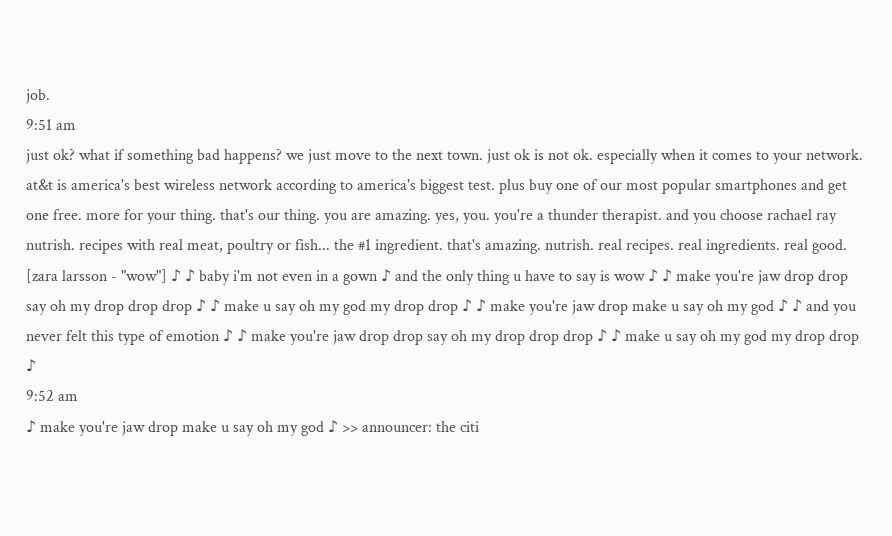job.
9:51 am
just ok? what if something bad happens? we just move to the next town. just ok is not ok. especially when it comes to your network. at&t is america's best wireless network according to america's biggest test. plus buy one of our most popular smartphones and get one free. more for your thing. that's our thing. you are amazing. yes, you. you're a thunder therapist. and you choose rachael ray nutrish. recipes with real meat, poultry or fish... the #1 ingredient. that's amazing. nutrish. real recipes. real ingredients. real good. [zara larsson - "wow"] ♪ ♪ baby i'm not even in a gown ♪ and the only thing u have to say is wow ♪ ♪ make you're jaw drop drop say oh my drop drop drop ♪ ♪ make u say oh my god my drop drop ♪ ♪ make you're jaw drop make u say oh my god ♪ ♪ and you never felt this type of emotion ♪ ♪ make you're jaw drop drop say oh my drop drop drop ♪ ♪ make u say oh my god my drop drop ♪
9:52 am
♪ make you're jaw drop make u say oh my god ♪ >> announcer: the citi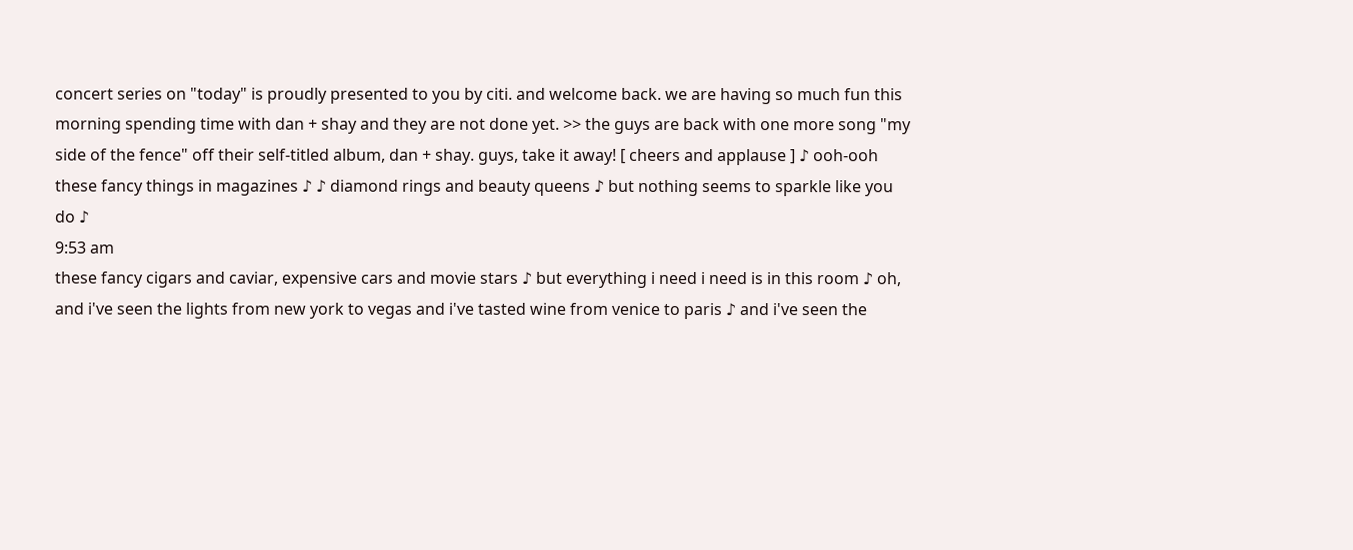concert series on "today" is proudly presented to you by citi. and welcome back. we are having so much fun this morning spending time with dan + shay and they are not done yet. >> the guys are back with one more song "my side of the fence" off their self-titled album, dan + shay. guys, take it away! [ cheers and applause ] ♪ ooh-ooh these fancy things in magazines ♪ ♪ diamond rings and beauty queens ♪ but nothing seems to sparkle like you do ♪
9:53 am
these fancy cigars and caviar, expensive cars and movie stars ♪ but everything i need i need is in this room ♪ oh, and i've seen the lights from new york to vegas and i've tasted wine from venice to paris ♪ and i've seen the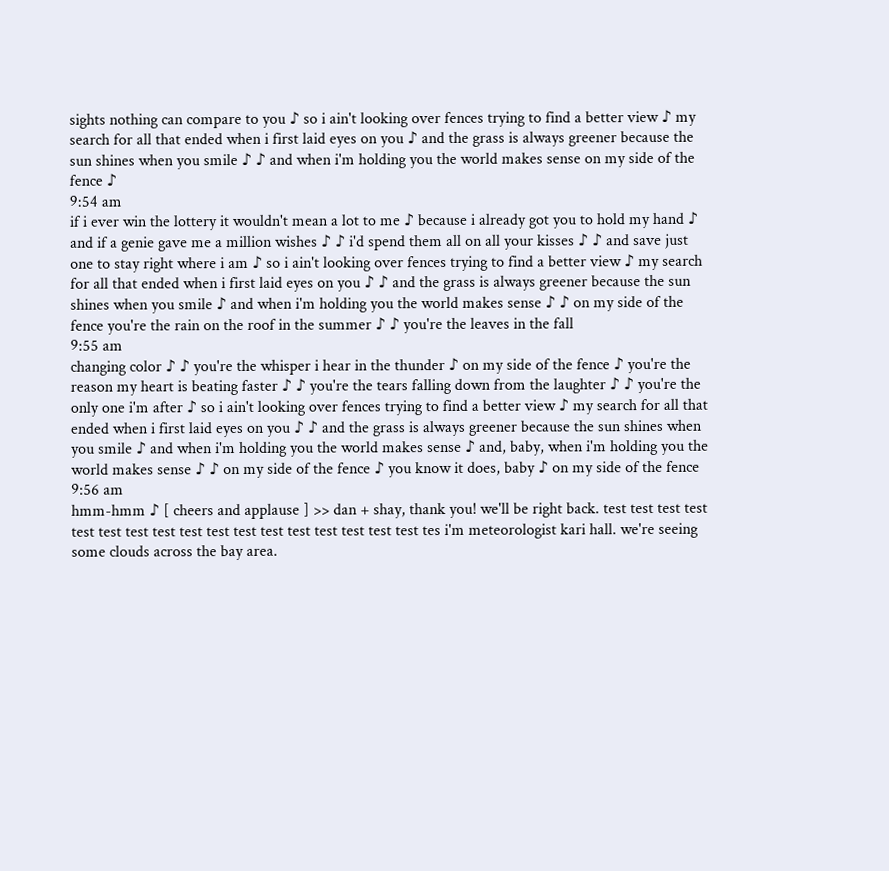sights nothing can compare to you ♪ so i ain't looking over fences trying to find a better view ♪ my search for all that ended when i first laid eyes on you ♪ and the grass is always greener because the sun shines when you smile ♪ ♪ and when i'm holding you the world makes sense on my side of the fence ♪
9:54 am
if i ever win the lottery it wouldn't mean a lot to me ♪ because i already got you to hold my hand ♪ and if a genie gave me a million wishes ♪ ♪ i'd spend them all on all your kisses ♪ ♪ and save just one to stay right where i am ♪ so i ain't looking over fences trying to find a better view ♪ my search for all that ended when i first laid eyes on you ♪ ♪ and the grass is always greener because the sun shines when you smile ♪ and when i'm holding you the world makes sense ♪ ♪ on my side of the fence you're the rain on the roof in the summer ♪ ♪ you're the leaves in the fall
9:55 am
changing color ♪ ♪ you're the whisper i hear in the thunder ♪ on my side of the fence ♪ you're the reason my heart is beating faster ♪ ♪ you're the tears falling down from the laughter ♪ ♪ you're the only one i'm after ♪ so i ain't looking over fences trying to find a better view ♪ my search for all that ended when i first laid eyes on you ♪ ♪ and the grass is always greener because the sun shines when you smile ♪ and when i'm holding you the world makes sense ♪ and, baby, when i'm holding you the world makes sense ♪ ♪ on my side of the fence ♪ you know it does, baby ♪ on my side of the fence
9:56 am
hmm-hmm ♪ [ cheers and applause ] >> dan + shay, thank you! we'll be right back. test test test test test test test test test test test test test test test test test tes i'm meteorologist kari hall. we're seeing some clouds across the bay area.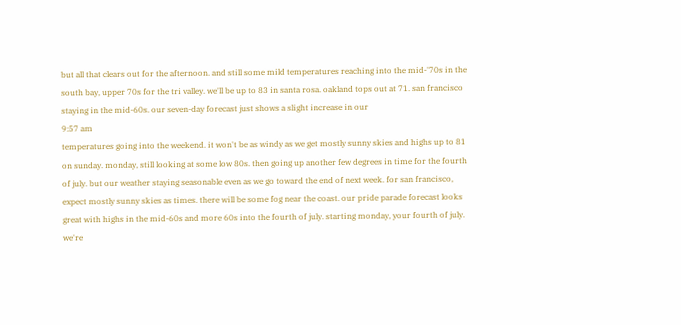but all that clears out for the afternoon. and still some mild temperatures reaching into the mid-'70s in the south bay, upper 70s for the tri valley. we'll be up to 83 in santa rosa. oakland tops out at 71. san francisco staying in the mid-60s. our seven-day forecast just shows a slight increase in our
9:57 am
temperatures going into the weekend. it won't be as windy as we get mostly sunny skies and highs up to 81 on sunday. monday, still looking at some low 80s. then going up another few degrees in time for the fourth of july. but our weather staying seasonable even as we go toward the end of next week. for san francisco, expect mostly sunny skies as times. there will be some fog near the coast. our pride parade forecast looks great with highs in the mid-60s and more 60s into the fourth of july. starting monday, your fourth of july. we're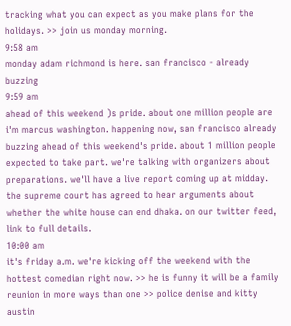tracking what you can expect as you make plans for the holidays. >> join us monday morning.
9:58 am
monday adam richmond is here. san francisco - already buzzing
9:59 am
ahead of this weekend )s pride. about one million people are i'm marcus washington. happening now, san francisco already buzzing ahead of this weekend's pride. about 1 million people expected to take part. we're talking with organizers about preparations. we'll have a live report coming up at midday. the supreme court has agreed to hear arguments about whether the white house can end dhaka. on our twitter feed, link to full details.
10:00 am
it's friday a.m. we're kicking off the weekend with the hottest comedian right now. >> he is funny it will be a family reunion in more ways than one >> police denise and kitty austin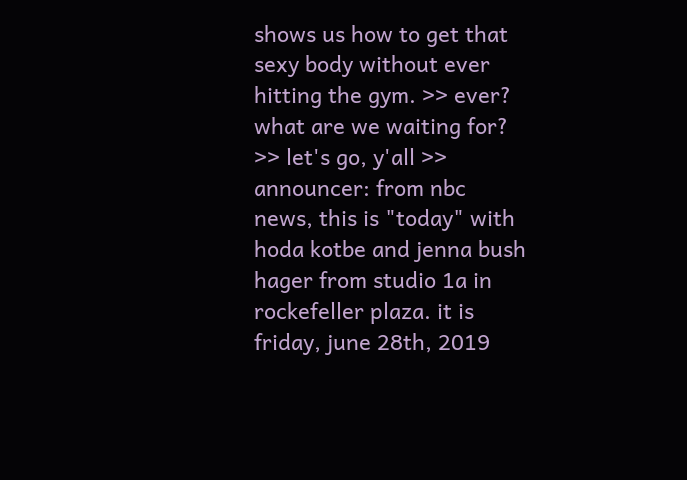shows us how to get that sexy body without ever hitting the gym. >> ever? what are we waiting for? >> let's go, y'all >> announcer: from nbc news, this is "today" with hoda kotbe and jenna bush hager from studio 1a in rockefeller plaza. it is friday, june 28th, 2019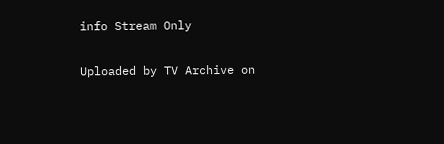info Stream Only

Uploaded by TV Archive on